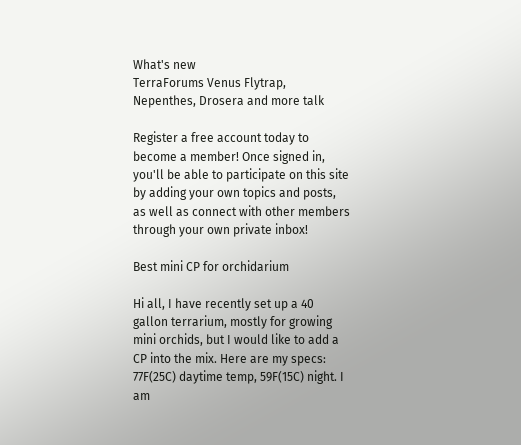What's new
TerraForums Venus Flytrap, Nepenthes, Drosera and more talk

Register a free account today to become a member! Once signed in, you'll be able to participate on this site by adding your own topics and posts, as well as connect with other members through your own private inbox!

Best mini CP for orchidarium

Hi all, I have recently set up a 40 gallon terrarium, mostly for growing mini orchids, but I would like to add a CP into the mix. Here are my specs:
77F(25C) daytime temp, 59F(15C) night. I am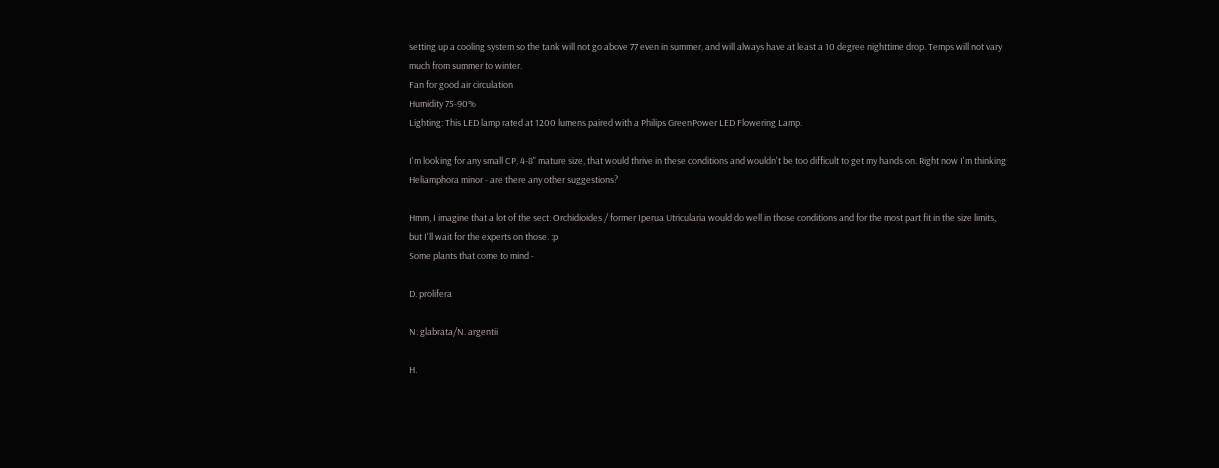setting up a cooling system so the tank will not go above 77 even in summer, and will always have at least a 10 degree nighttime drop. Temps will not vary much from summer to winter.
Fan for good air circulation
Humidity 75-90%
Lighting: This LED lamp rated at 1200 lumens paired with a Philips GreenPower LED Flowering Lamp.

I'm looking for any small CP, 4-8" mature size, that would thrive in these conditions and wouldn't be too difficult to get my hands on. Right now I'm thinking Heliamphora minor - are there any other suggestions?

Hmm, I imagine that a lot of the sect. Orchidioides / former Iperua Utricularia would do well in those conditions and for the most part fit in the size limits, but I'll wait for the experts on those. :p
Some plants that come to mind -

D. prolifera

N. glabrata/N. argentii

H.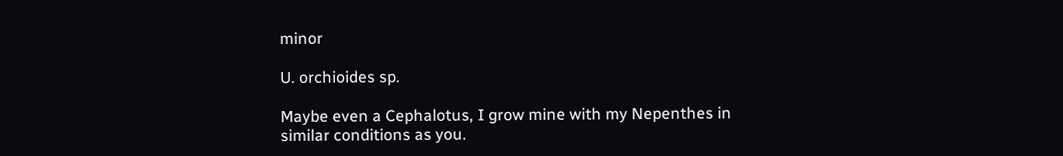minor

U. orchioides sp.

Maybe even a Cephalotus, I grow mine with my Nepenthes in similar conditions as you.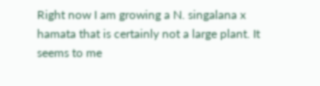Right now I am growing a N. singalana x hamata that is certainly not a large plant. It seems to me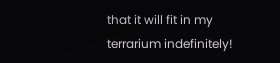that it will fit in my terrarium indefinitely!